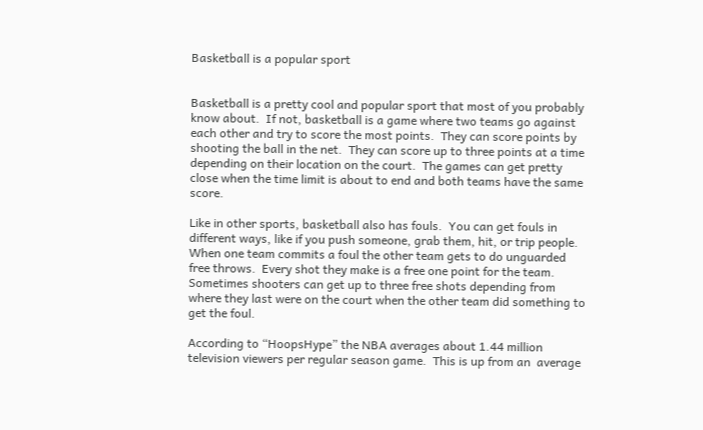Basketball is a popular sport


Basketball is a pretty cool and popular sport that most of you probably know about.  If not, basketball is a game where two teams go against each other and try to score the most points.  They can score points by shooting the ball in the net.  They can score up to three points at a time depending on their location on the court.  The games can get pretty close when the time limit is about to end and both teams have the same score.

Like in other sports, basketball also has fouls.  You can get fouls in different ways, like if you push someone, grab them, hit, or trip people.  When one team commits a foul the other team gets to do unguarded free throws.  Every shot they make is a free one point for the team.  Sometimes shooters can get up to three free shots depending from where they last were on the court when the other team did something to get the foul.

According to “HoopsHype” the NBA averages about 1.44 million television viewers per regular season game.  This is up from an  average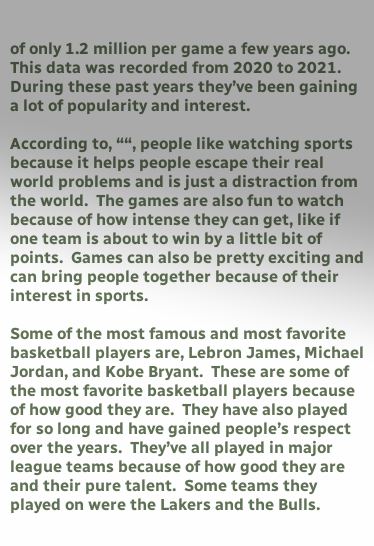of only 1.2 million per game a few years ago.  This data was recorded from 2020 to 2021.  During these past years they’ve been gaining a lot of popularity and interest.

According to, ““, people like watching sports because it helps people escape their real world problems and is just a distraction from the world.  The games are also fun to watch because of how intense they can get, like if one team is about to win by a little bit of points.  Games can also be pretty exciting and can bring people together because of their interest in sports.

Some of the most famous and most favorite basketball players are, Lebron James, Michael Jordan, and Kobe Bryant.  These are some of the most favorite basketball players because of how good they are.  They have also played for so long and have gained people’s respect over the years.  They’ve all played in major league teams because of how good they are and their pure talent.  Some teams they played on were the Lakers and the Bulls.